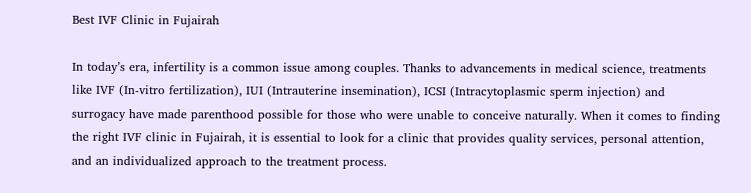Best IVF Clinic in Fujairah

In today’s era, infertility is a common issue among couples. Thanks to advancements in medical science, treatments like IVF (In-vitro fertilization), IUI (Intrauterine insemination), ICSI (Intracytoplasmic sperm injection) and surrogacy have made parenthood possible for those who were unable to conceive naturally. When it comes to finding the right IVF clinic in Fujairah, it is essential to look for a clinic that provides quality services, personal attention, and an individualized approach to the treatment process.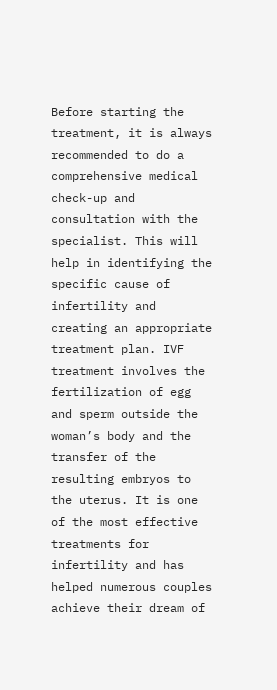Before starting the treatment, it is always recommended to do a comprehensive medical check-up and consultation with the specialist. This will help in identifying the specific cause of infertility and creating an appropriate treatment plan. IVF treatment involves the fertilization of egg and sperm outside the woman’s body and the transfer of the resulting embryos to the uterus. It is one of the most effective treatments for infertility and has helped numerous couples achieve their dream of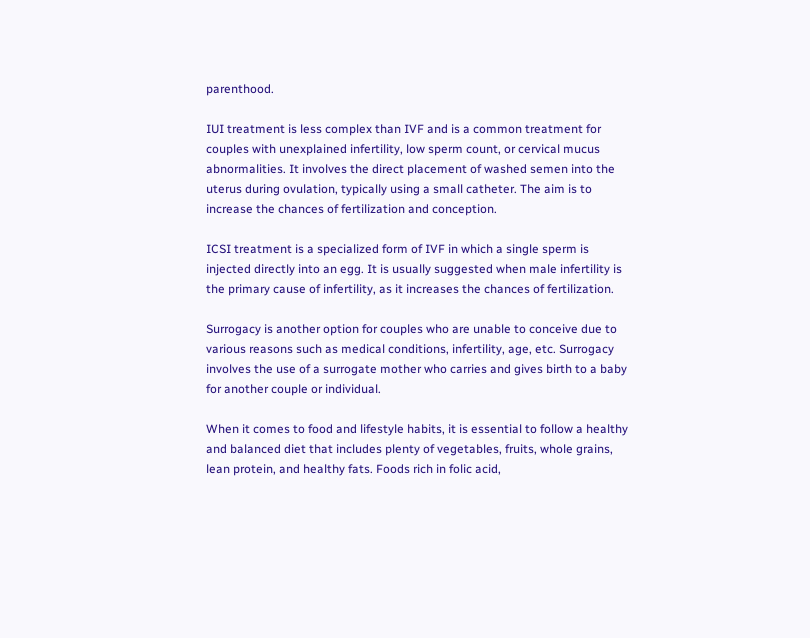parenthood.

IUI treatment is less complex than IVF and is a common treatment for couples with unexplained infertility, low sperm count, or cervical mucus abnormalities. It involves the direct placement of washed semen into the uterus during ovulation, typically using a small catheter. The aim is to increase the chances of fertilization and conception.

ICSI treatment is a specialized form of IVF in which a single sperm is injected directly into an egg. It is usually suggested when male infertility is the primary cause of infertility, as it increases the chances of fertilization.

Surrogacy is another option for couples who are unable to conceive due to various reasons such as medical conditions, infertility, age, etc. Surrogacy involves the use of a surrogate mother who carries and gives birth to a baby for another couple or individual.

When it comes to food and lifestyle habits, it is essential to follow a healthy and balanced diet that includes plenty of vegetables, fruits, whole grains, lean protein, and healthy fats. Foods rich in folic acid,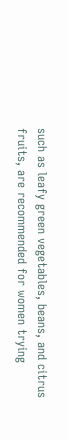such as leafy green vegetables, beans, and citrus fruits, are recommended for women trying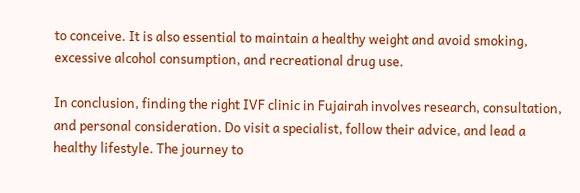to conceive. It is also essential to maintain a healthy weight and avoid smoking, excessive alcohol consumption, and recreational drug use.

In conclusion, finding the right IVF clinic in Fujairah involves research, consultation, and personal consideration. Do visit a specialist, follow their advice, and lead a healthy lifestyle. The journey to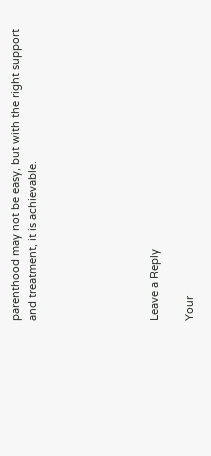parenthood may not be easy, but with the right support and treatment, it is achievable.






Leave a Reply

Your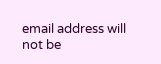email address will not be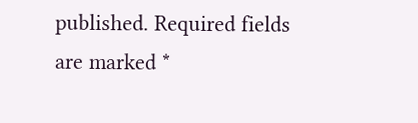published. Required fields are marked *